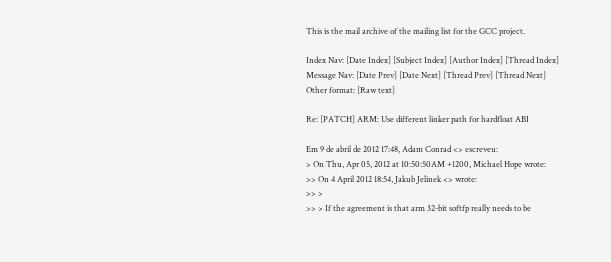This is the mail archive of the mailing list for the GCC project.

Index Nav: [Date Index] [Subject Index] [Author Index] [Thread Index]
Message Nav: [Date Prev] [Date Next] [Thread Prev] [Thread Next]
Other format: [Raw text]

Re: [PATCH] ARM: Use different linker path for hardfloat ABI

Em 9 de abril de 2012 17:48, Adam Conrad <> escreveu:
> On Thu, Apr 05, 2012 at 10:50:50AM +1200, Michael Hope wrote:
>> On 4 April 2012 18:54, Jakub Jelinek <> wrote:
>> >
>> > If the agreement is that arm 32-bit softfp really needs to be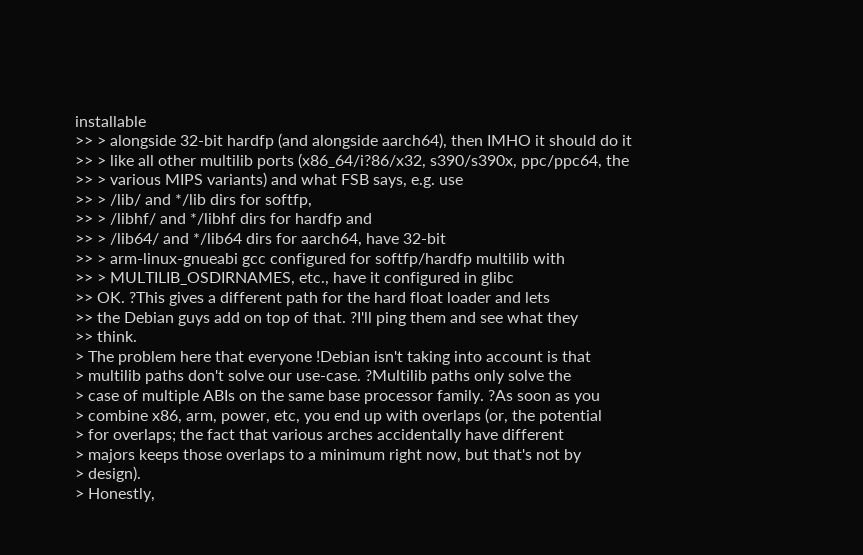installable
>> > alongside 32-bit hardfp (and alongside aarch64), then IMHO it should do it
>> > like all other multilib ports (x86_64/i?86/x32, s390/s390x, ppc/ppc64, the
>> > various MIPS variants) and what FSB says, e.g. use
>> > /lib/ and */lib dirs for softfp,
>> > /libhf/ and */libhf dirs for hardfp and
>> > /lib64/ and */lib64 dirs for aarch64, have 32-bit
>> > arm-linux-gnueabi gcc configured for softfp/hardfp multilib with
>> > MULTILIB_OSDIRNAMES, etc., have it configured in glibc
>> OK. ?This gives a different path for the hard float loader and lets
>> the Debian guys add on top of that. ?I'll ping them and see what they
>> think.
> The problem here that everyone !Debian isn't taking into account is that
> multilib paths don't solve our use-case. ?Multilib paths only solve the
> case of multiple ABIs on the same base processor family. ?As soon as you
> combine x86, arm, power, etc, you end up with overlaps (or, the potential
> for overlaps; the fact that various arches accidentally have different
> majors keeps those overlaps to a minimum right now, but that's not by
> design).
> Honestly,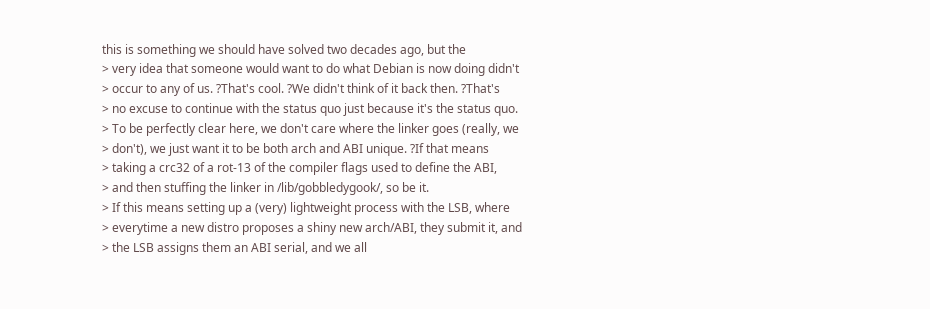this is something we should have solved two decades ago, but the
> very idea that someone would want to do what Debian is now doing didn't
> occur to any of us. ?That's cool. ?We didn't think of it back then. ?That's
> no excuse to continue with the status quo just because it's the status quo.
> To be perfectly clear here, we don't care where the linker goes (really, we
> don't), we just want it to be both arch and ABI unique. ?If that means
> taking a crc32 of a rot-13 of the compiler flags used to define the ABI,
> and then stuffing the linker in /lib/gobbledygook/, so be it.
> If this means setting up a (very) lightweight process with the LSB, where
> everytime a new distro proposes a shiny new arch/ABI, they submit it, and
> the LSB assigns them an ABI serial, and we all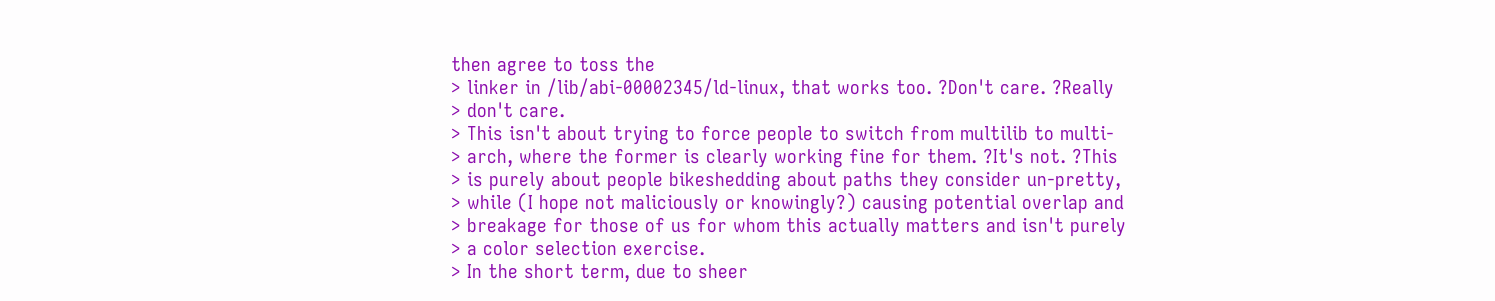then agree to toss the
> linker in /lib/abi-00002345/ld-linux, that works too. ?Don't care. ?Really
> don't care.
> This isn't about trying to force people to switch from multilib to multi-
> arch, where the former is clearly working fine for them. ?It's not. ?This
> is purely about people bikeshedding about paths they consider un-pretty,
> while (I hope not maliciously or knowingly?) causing potential overlap and
> breakage for those of us for whom this actually matters and isn't purely
> a color selection exercise.
> In the short term, due to sheer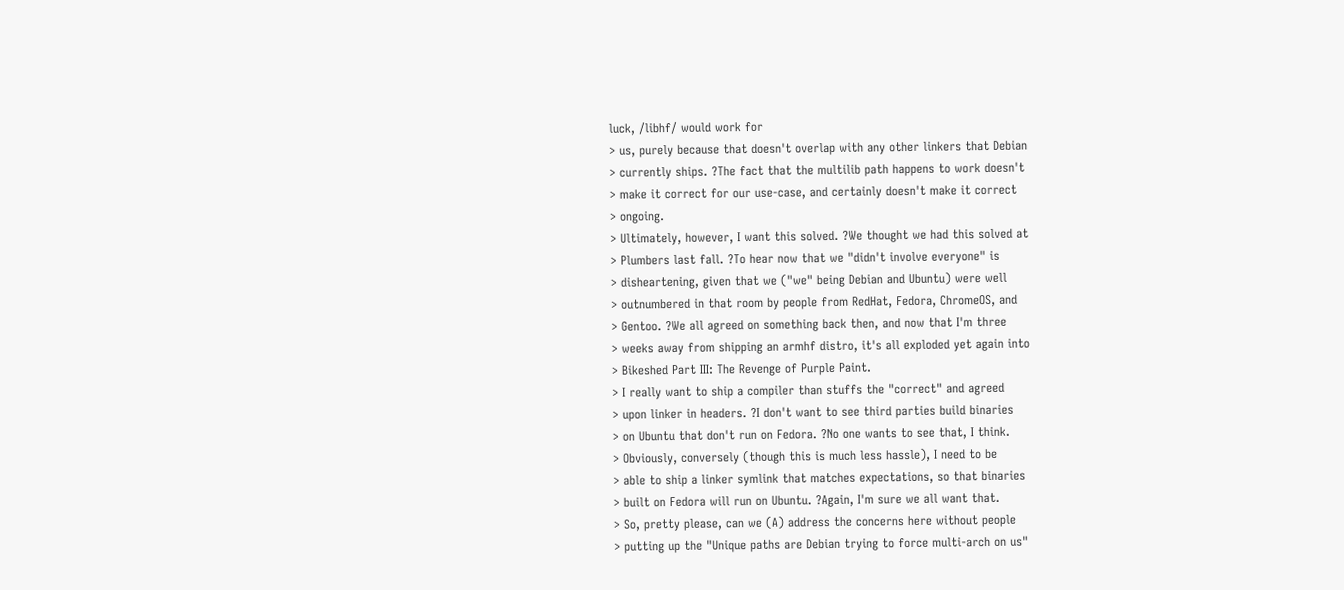luck, /libhf/ would work for
> us, purely because that doesn't overlap with any other linkers that Debian
> currently ships. ?The fact that the multilib path happens to work doesn't
> make it correct for our use-case, and certainly doesn't make it correct
> ongoing.
> Ultimately, however, I want this solved. ?We thought we had this solved at
> Plumbers last fall. ?To hear now that we "didn't involve everyone" is
> disheartening, given that we ("we" being Debian and Ubuntu) were well
> outnumbered in that room by people from RedHat, Fedora, ChromeOS, and
> Gentoo. ?We all agreed on something back then, and now that I'm three
> weeks away from shipping an armhf distro, it's all exploded yet again into
> Bikeshed Part III: The Revenge of Purple Paint.
> I really want to ship a compiler than stuffs the "correct" and agreed
> upon linker in headers. ?I don't want to see third parties build binaries
> on Ubuntu that don't run on Fedora. ?No one wants to see that, I think.
> Obviously, conversely (though this is much less hassle), I need to be
> able to ship a linker symlink that matches expectations, so that binaries
> built on Fedora will run on Ubuntu. ?Again, I'm sure we all want that.
> So, pretty please, can we (A) address the concerns here without people
> putting up the "Unique paths are Debian trying to force multi-arch on us"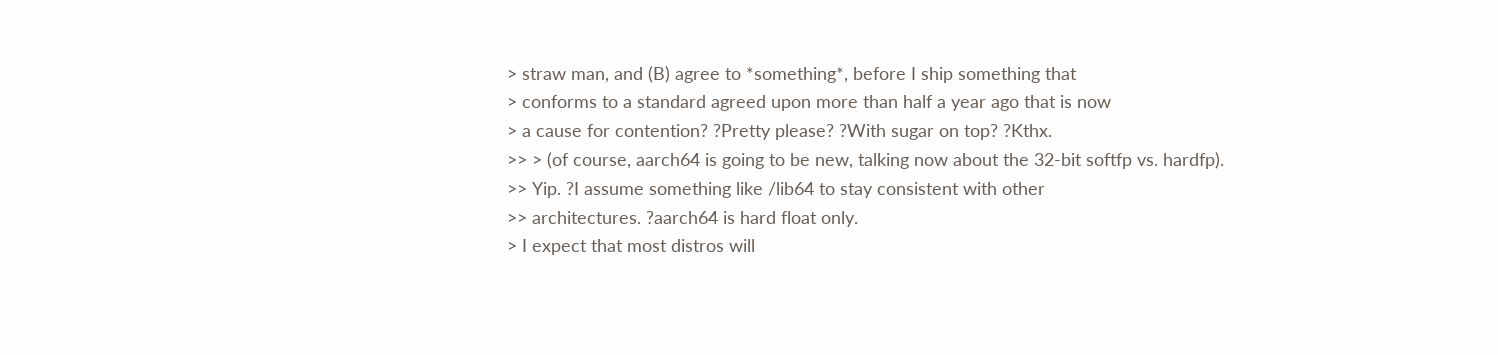> straw man, and (B) agree to *something*, before I ship something that
> conforms to a standard agreed upon more than half a year ago that is now
> a cause for contention? ?Pretty please? ?With sugar on top? ?Kthx.
>> > (of course, aarch64 is going to be new, talking now about the 32-bit softfp vs. hardfp).
>> Yip. ?I assume something like /lib64 to stay consistent with other
>> architectures. ?aarch64 is hard float only.
> I expect that most distros will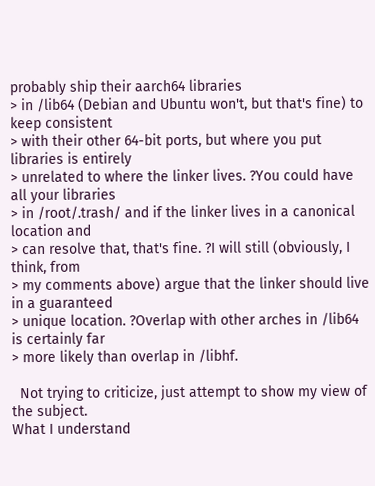probably ship their aarch64 libraries
> in /lib64 (Debian and Ubuntu won't, but that's fine) to keep consistent
> with their other 64-bit ports, but where you put libraries is entirely
> unrelated to where the linker lives. ?You could have all your libraries
> in /root/.trash/ and if the linker lives in a canonical location and
> can resolve that, that's fine. ?I will still (obviously, I think, from
> my comments above) argue that the linker should live in a guaranteed
> unique location. ?Overlap with other arches in /lib64 is certainly far
> more likely than overlap in /libhf.

  Not trying to criticize, just attempt to show my view of the subject.
What I understand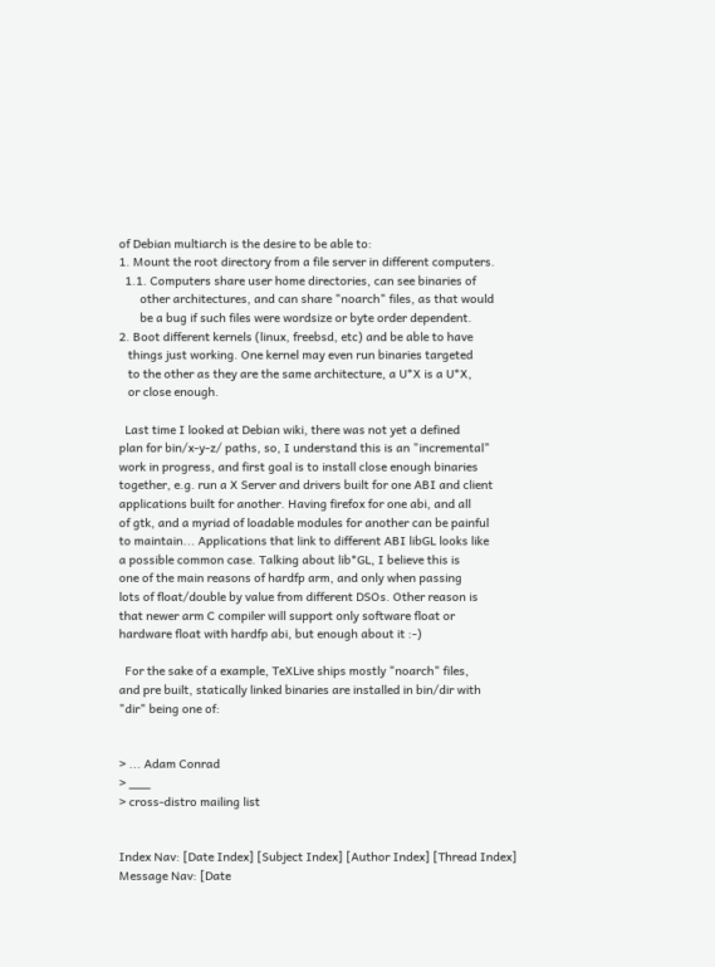of Debian multiarch is the desire to be able to:
1. Mount the root directory from a file server in different computers.
  1.1. Computers share user home directories, can see binaries of
       other architectures, and can share "noarch" files, as that would
       be a bug if such files were wordsize or byte order dependent.
2. Boot different kernels (linux, freebsd, etc) and be able to have
   things just working. One kernel may even run binaries targeted
   to the other as they are the same architecture, a U*X is a U*X,
   or close enough.

  Last time I looked at Debian wiki, there was not yet a defined
plan for bin/x-y-z/ paths, so, I understand this is an "incremental"
work in progress, and first goal is to install close enough binaries
together, e.g. run a X Server and drivers built for one ABI and client
applications built for another. Having firefox for one abi, and all
of gtk, and a myriad of loadable modules for another can be painful
to maintain... Applications that link to different ABI libGL looks like
a possible common case. Talking about lib*GL, I believe this is
one of the main reasons of hardfp arm, and only when passing
lots of float/double by value from different DSOs. Other reason is
that newer arm C compiler will support only software float or
hardware float with hardfp abi, but enough about it :-)

  For the sake of a example, TeXLive ships mostly "noarch" files,
and pre built, statically linked binaries are installed in bin/dir with
"dir" being one of:


> ... Adam Conrad
> ___
> cross-distro mailing list


Index Nav: [Date Index] [Subject Index] [Author Index] [Thread Index]
Message Nav: [Date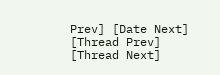Prev] [Date Next] [Thread Prev] [Thread Next]